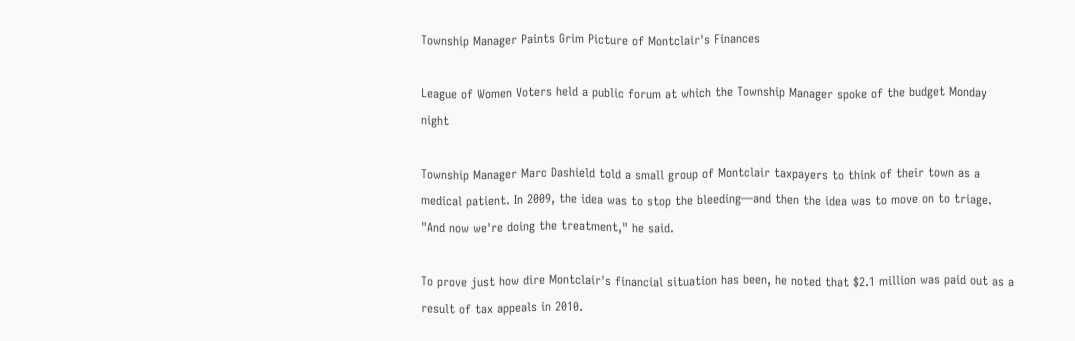Township Manager Paints Grim Picture of Montclair's Finances

League of Women Voters held a public forum at which the Township Manager spoke of the budget Monday night

Township Manager Marc Dashield told a small group of Montclair taxpayers to think of their town as a medical patient. In 2009, the idea was to stop the bleeding—and then the idea was to move on to triage. "And now we're doing the treatment," he said.

To prove just how dire Montclair's financial situation has been, he noted that $2.1 million was paid out as a result of tax appeals in 2010.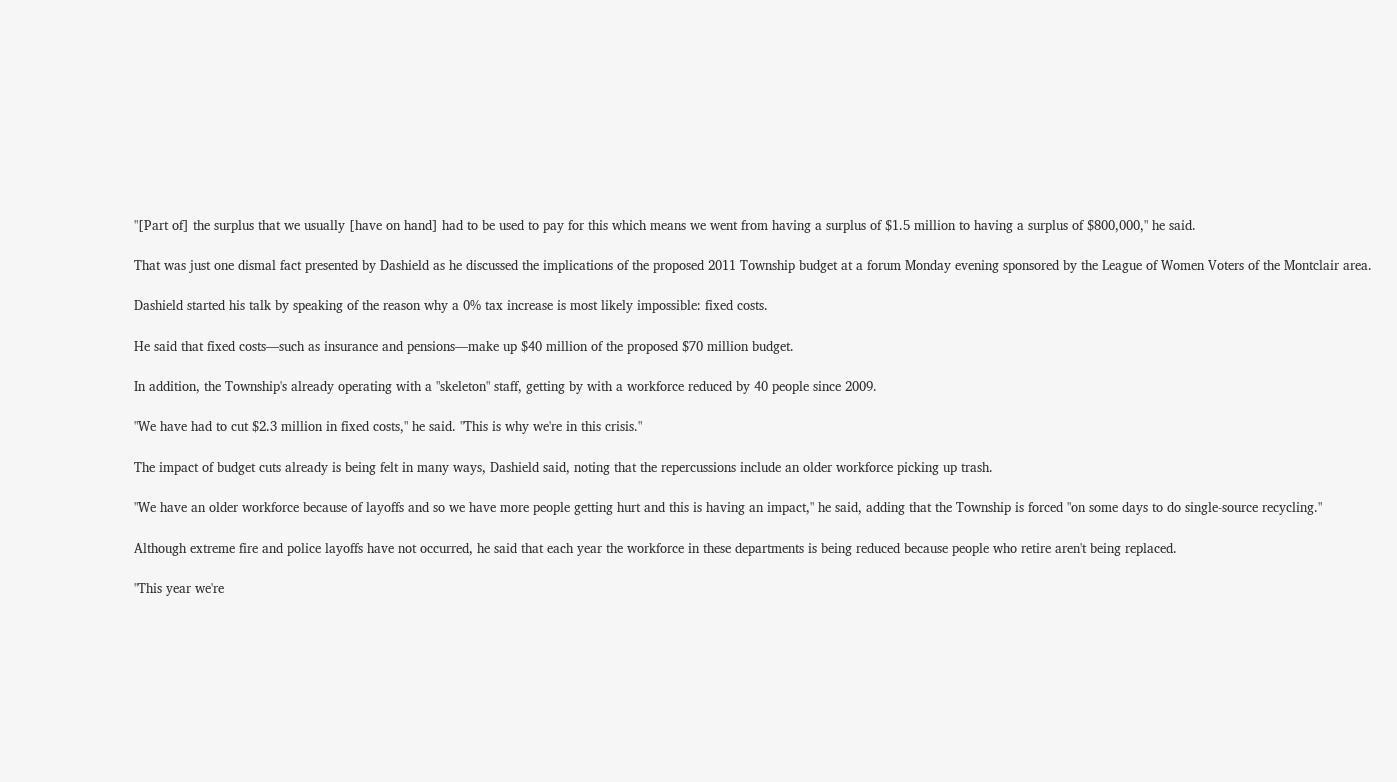"[Part of] the surplus that we usually [have on hand] had to be used to pay for this which means we went from having a surplus of $1.5 million to having a surplus of $800,000," he said.

That was just one dismal fact presented by Dashield as he discussed the implications of the proposed 2011 Township budget at a forum Monday evening sponsored by the League of Women Voters of the Montclair area.

Dashield started his talk by speaking of the reason why a 0% tax increase is most likely impossible: fixed costs.

He said that fixed costs—such as insurance and pensions—make up $40 million of the proposed $70 million budget.

In addition, the Township's already operating with a "skeleton" staff, getting by with a workforce reduced by 40 people since 2009.

"We have had to cut $2.3 million in fixed costs," he said. "This is why we're in this crisis."

The impact of budget cuts already is being felt in many ways, Dashield said, noting that the repercussions include an older workforce picking up trash.

"We have an older workforce because of layoffs and so we have more people getting hurt and this is having an impact," he said, adding that the Township is forced "on some days to do single-source recycling."

Although extreme fire and police layoffs have not occurred, he said that each year the workforce in these departments is being reduced because people who retire aren't being replaced.

"This year we're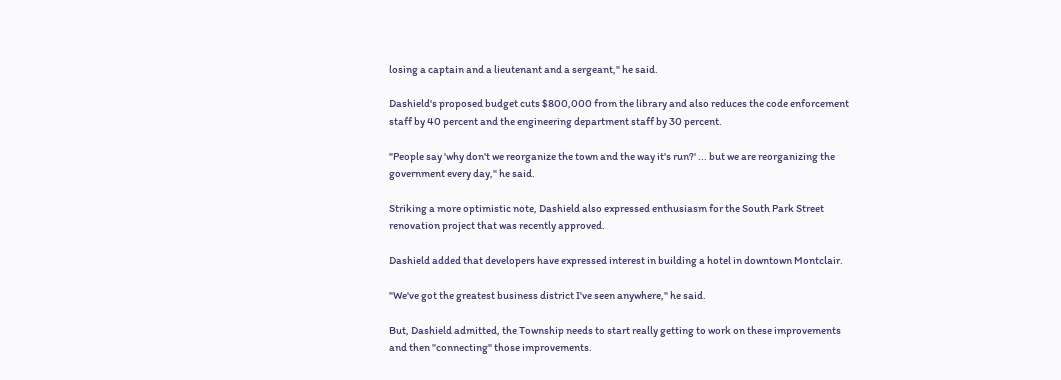losing a captain and a lieutenant and a sergeant," he said.

Dashield's proposed budget cuts $800,000 from the library and also reduces the code enforcement staff by 40 percent and the engineering department staff by 30 percent.

"People say 'why don't we reorganize the town and the way it's run?' ... but we are reorganizing the government every day," he said.

Striking a more optimistic note, Dashield also expressed enthusiasm for the South Park Street renovation project that was recently approved.

Dashield added that developers have expressed interest in building a hotel in downtown Montclair.

"We've got the greatest business district I've seen anywhere," he said.

But, Dashield admitted, the Township needs to start really getting to work on these improvements and then "connecting" those improvements.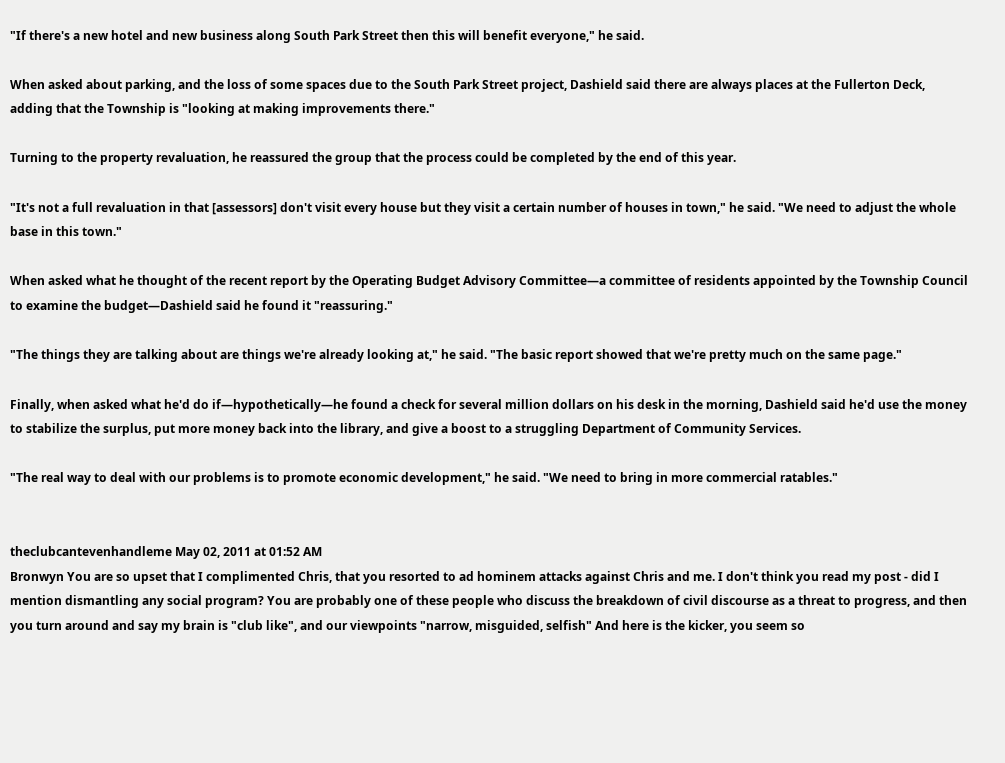"If there's a new hotel and new business along South Park Street then this will benefit everyone," he said.

When asked about parking, and the loss of some spaces due to the South Park Street project, Dashield said there are always places at the Fullerton Deck, adding that the Township is "looking at making improvements there."

Turning to the property revaluation, he reassured the group that the process could be completed by the end of this year.

"It's not a full revaluation in that [assessors] don't visit every house but they visit a certain number of houses in town," he said. "We need to adjust the whole base in this town."

When asked what he thought of the recent report by the Operating Budget Advisory Committee—a committee of residents appointed by the Township Council to examine the budget—Dashield said he found it "reassuring."

"The things they are talking about are things we're already looking at," he said. "The basic report showed that we're pretty much on the same page."

Finally, when asked what he'd do if—hypothetically—he found a check for several million dollars on his desk in the morning, Dashield said he'd use the money to stabilize the surplus, put more money back into the library, and give a boost to a struggling Department of Community Services.

"The real way to deal with our problems is to promote economic development," he said. "We need to bring in more commercial ratables."


theclubcantevenhandleme May 02, 2011 at 01:52 AM
Bronwyn You are so upset that I complimented Chris, that you resorted to ad hominem attacks against Chris and me. I don't think you read my post - did I mention dismantling any social program? You are probably one of these people who discuss the breakdown of civil discourse as a threat to progress, and then you turn around and say my brain is "club like", and our viewpoints "narrow, misguided, selfish" And here is the kicker, you seem so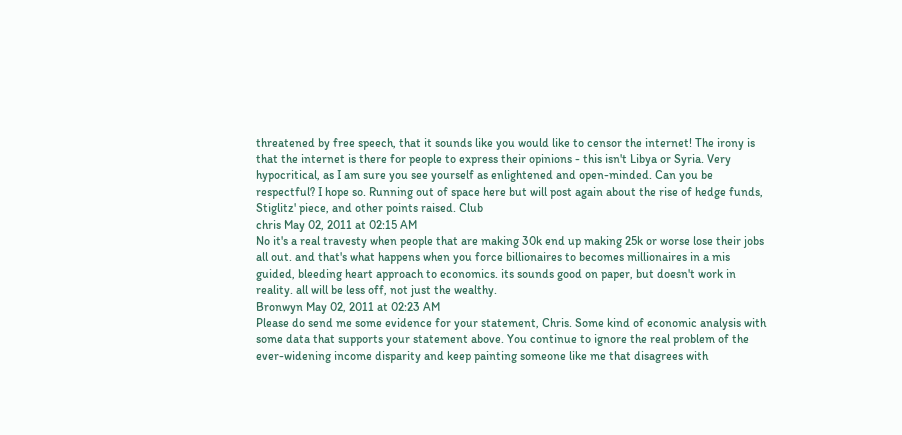threatened by free speech, that it sounds like you would like to censor the internet! The irony is that the internet is there for people to express their opinions - this isn't Libya or Syria. Very hypocritical, as I am sure you see yourself as enlightened and open-minded. Can you be respectful? I hope so. Running out of space here but will post again about the rise of hedge funds, Stiglitz' piece, and other points raised. Club
chris May 02, 2011 at 02:15 AM
No it's a real travesty when people that are making 30k end up making 25k or worse lose their jobs all out. and that's what happens when you force billionaires to becomes millionaires in a mis guided, bleeding heart approach to economics. its sounds good on paper, but doesn't work in reality. all will be less off, not just the wealthy.
Bronwyn May 02, 2011 at 02:23 AM
Please do send me some evidence for your statement, Chris. Some kind of economic analysis with some data that supports your statement above. You continue to ignore the real problem of the ever-widening income disparity and keep painting someone like me that disagrees with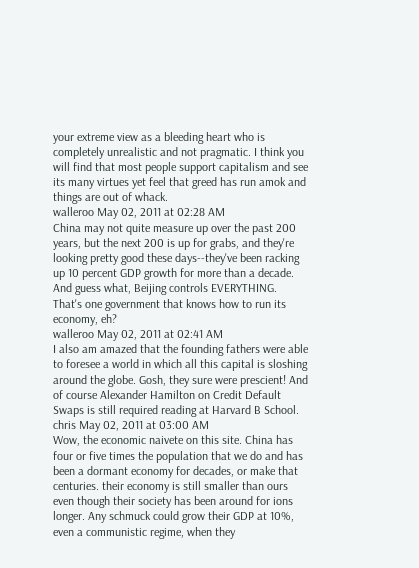your extreme view as a bleeding heart who is completely unrealistic and not pragmatic. I think you will find that most people support capitalism and see its many virtues yet feel that greed has run amok and things are out of whack.
walleroo May 02, 2011 at 02:28 AM
China may not quite measure up over the past 200 years, but the next 200 is up for grabs, and they're looking pretty good these days--they've been racking up 10 percent GDP growth for more than a decade. And guess what, Beijing controls EVERYTHING. That's one government that knows how to run its economy, eh?
walleroo May 02, 2011 at 02:41 AM
I also am amazed that the founding fathers were able to foresee a world in which all this capital is sloshing around the globe. Gosh, they sure were prescient! And of course Alexander Hamilton on Credit Default Swaps is still required reading at Harvard B School.
chris May 02, 2011 at 03:00 AM
Wow, the economic naivete on this site. China has four or five times the population that we do and has been a dormant economy for decades, or make that centuries. their economy is still smaller than ours even though their society has been around for ions longer. Any schmuck could grow their GDP at 10%, even a communistic regime, when they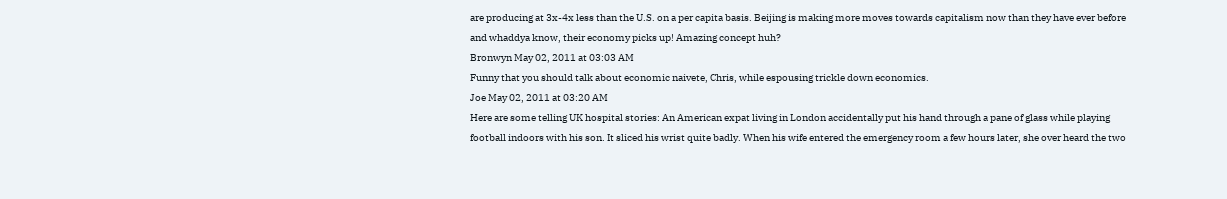are producing at 3x-4x less than the U.S. on a per capita basis. Beijing is making more moves towards capitalism now than they have ever before and whaddya know, their economy picks up! Amazing concept huh?
Bronwyn May 02, 2011 at 03:03 AM
Funny that you should talk about economic naivete, Chris, while espousing trickle down economics.
Joe May 02, 2011 at 03:20 AM
Here are some telling UK hospital stories: An American expat living in London accidentally put his hand through a pane of glass while playing football indoors with his son. It sliced his wrist quite badly. When his wife entered the emergency room a few hours later, she over heard the two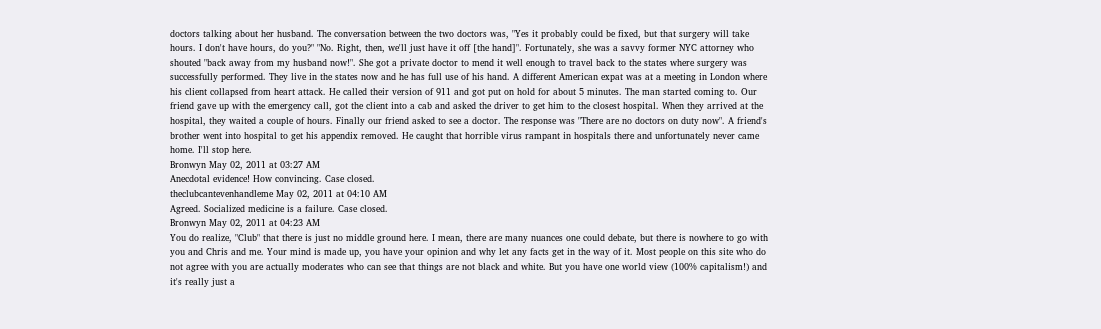doctors talking about her husband. The conversation between the two doctors was, "Yes it probably could be fixed, but that surgery will take hours. I don't have hours, do you?" "No. Right, then, we'll just have it off [the hand]". Fortunately, she was a savvy former NYC attorney who shouted "back away from my husband now!". She got a private doctor to mend it well enough to travel back to the states where surgery was successfully performed. They live in the states now and he has full use of his hand. A different American expat was at a meeting in London where his client collapsed from heart attack. He called their version of 911 and got put on hold for about 5 minutes. The man started coming to. Our friend gave up with the emergency call, got the client into a cab and asked the driver to get him to the closest hospital. When they arrived at the hospital, they waited a couple of hours. Finally our friend asked to see a doctor. The response was "There are no doctors on duty now". A friend's brother went into hospital to get his appendix removed. He caught that horrible virus rampant in hospitals there and unfortunately never came home. I'll stop here.
Bronwyn May 02, 2011 at 03:27 AM
Anecdotal evidence! How convincing. Case closed.
theclubcantevenhandleme May 02, 2011 at 04:10 AM
Agreed. Socialized medicine is a failure. Case closed.
Bronwyn May 02, 2011 at 04:23 AM
You do realize, "Club" that there is just no middle ground here. I mean, there are many nuances one could debate, but there is nowhere to go with you and Chris and me. Your mind is made up, you have your opinion and why let any facts get in the way of it. Most people on this site who do not agree with you are actually moderates who can see that things are not black and white. But you have one world view (100% capitalism!) and it's really just a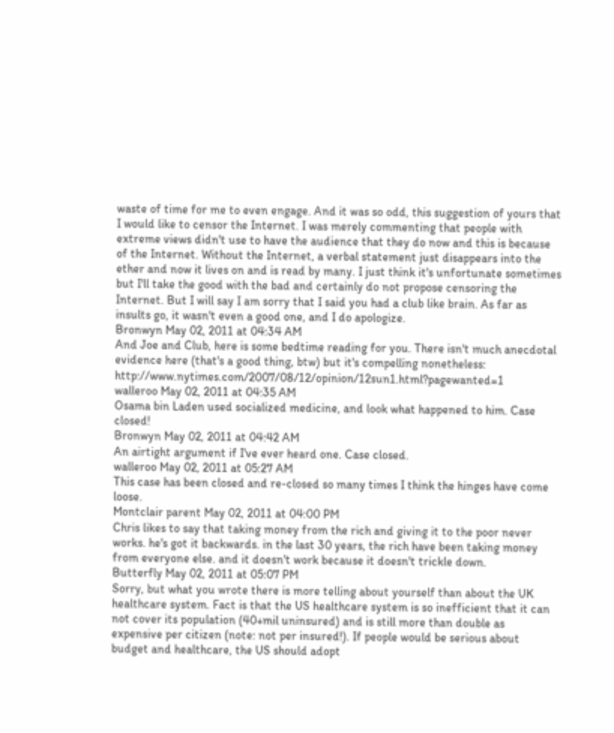waste of time for me to even engage. And it was so odd, this suggestion of yours that I would like to censor the Internet. I was merely commenting that people with extreme views didn't use to have the audience that they do now and this is because of the Internet. Without the Internet, a verbal statement just disappears into the ether and now it lives on and is read by many. I just think it's unfortunate sometimes but I'll take the good with the bad and certainly do not propose censoring the Internet. But I will say I am sorry that I said you had a club like brain. As far as insults go, it wasn't even a good one, and I do apologize.
Bronwyn May 02, 2011 at 04:34 AM
And Joe and Club, here is some bedtime reading for you. There isn't much anecdotal evidence here (that's a good thing, btw) but it's compelling nonetheless: http://www.nytimes.com/2007/08/12/opinion/12sun1.html?pagewanted=1
walleroo May 02, 2011 at 04:35 AM
Osama bin Laden used socialized medicine, and look what happened to him. Case closed!
Bronwyn May 02, 2011 at 04:42 AM
An airtight argument if I've ever heard one. Case closed.
walleroo May 02, 2011 at 05:27 AM
This case has been closed and re-closed so many times I think the hinges have come loose.
Montclair parent May 02, 2011 at 04:00 PM
Chris likes to say that taking money from the rich and giving it to the poor never works. he's got it backwards. in the last 30 years, the rich have been taking money from everyone else. and it doesn't work because it doesn't trickle down.
Butterfly May 02, 2011 at 05:07 PM
Sorry, but what you wrote there is more telling about yourself than about the UK healthcare system. Fact is that the US healthcare system is so inefficient that it can not cover its population (40+mil uninsured) and is still more than double as expensive per citizen (note: not per insured!). If people would be serious about budget and healthcare, the US should adopt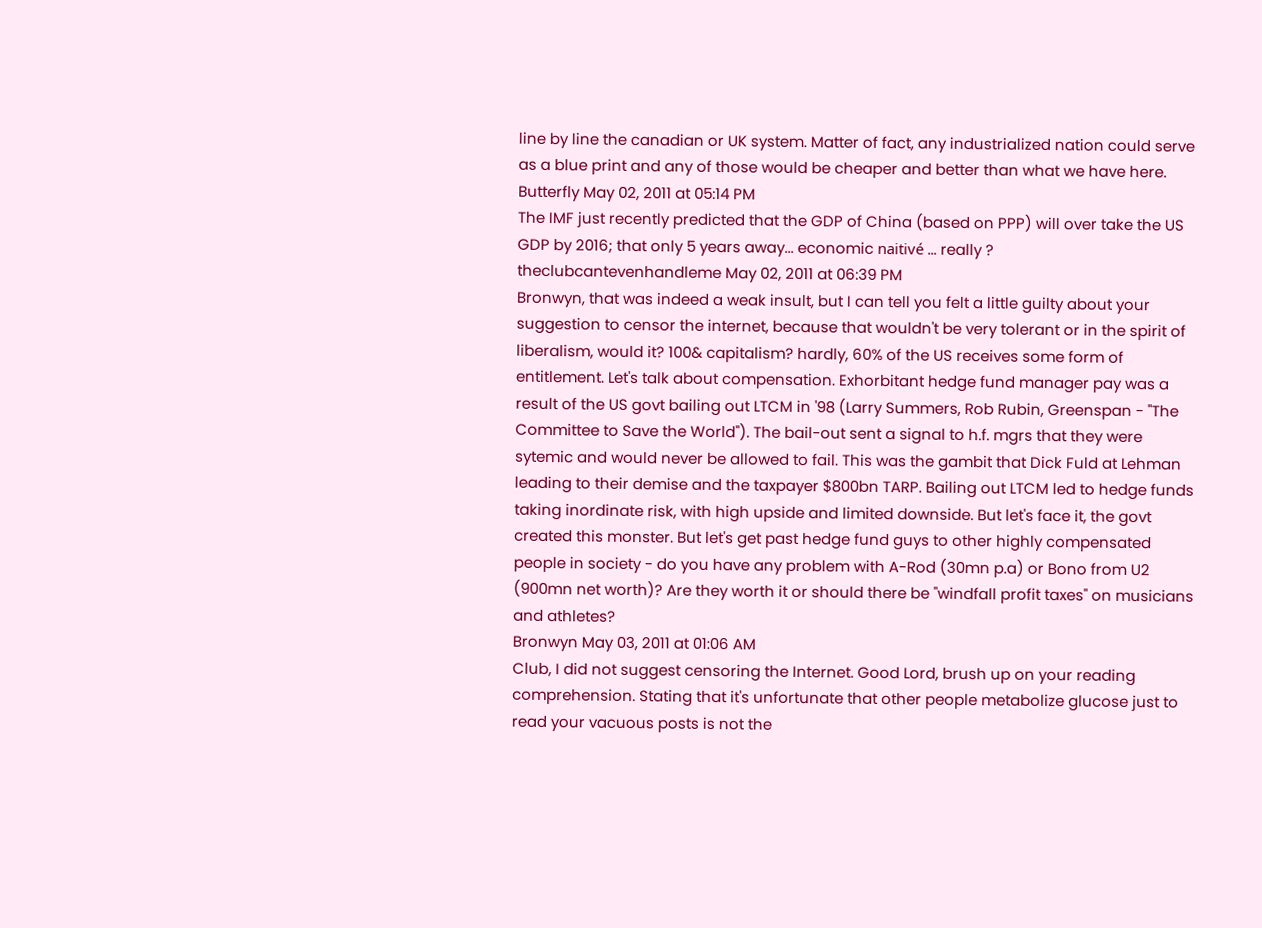line by line the canadian or UK system. Matter of fact, any industrialized nation could serve as a blue print and any of those would be cheaper and better than what we have here.
Butterfly May 02, 2011 at 05:14 PM
The IMF just recently predicted that the GDP of China (based on PPP) will over take the US GDP by 2016; that only 5 years away... economic naitivé ... really ?
theclubcantevenhandleme May 02, 2011 at 06:39 PM
Bronwyn, that was indeed a weak insult, but I can tell you felt a little guilty about your suggestion to censor the internet, because that wouldn't be very tolerant or in the spirit of liberalism, would it? 100& capitalism? hardly, 60% of the US receives some form of entitlement. Let's talk about compensation. Exhorbitant hedge fund manager pay was a result of the US govt bailing out LTCM in '98 (Larry Summers, Rob Rubin, Greenspan - "The Committee to Save the World"). The bail-out sent a signal to h.f. mgrs that they were sytemic and would never be allowed to fail. This was the gambit that Dick Fuld at Lehman leading to their demise and the taxpayer $800bn TARP. Bailing out LTCM led to hedge funds taking inordinate risk, with high upside and limited downside. But let's face it, the govt created this monster. But let's get past hedge fund guys to other highly compensated people in society - do you have any problem with A-Rod (30mn p.a) or Bono from U2 (900mn net worth)? Are they worth it or should there be "windfall profit taxes" on musicians and athletes?
Bronwyn May 03, 2011 at 01:06 AM
Club, I did not suggest censoring the Internet. Good Lord, brush up on your reading comprehension. Stating that it's unfortunate that other people metabolize glucose just to read your vacuous posts is not the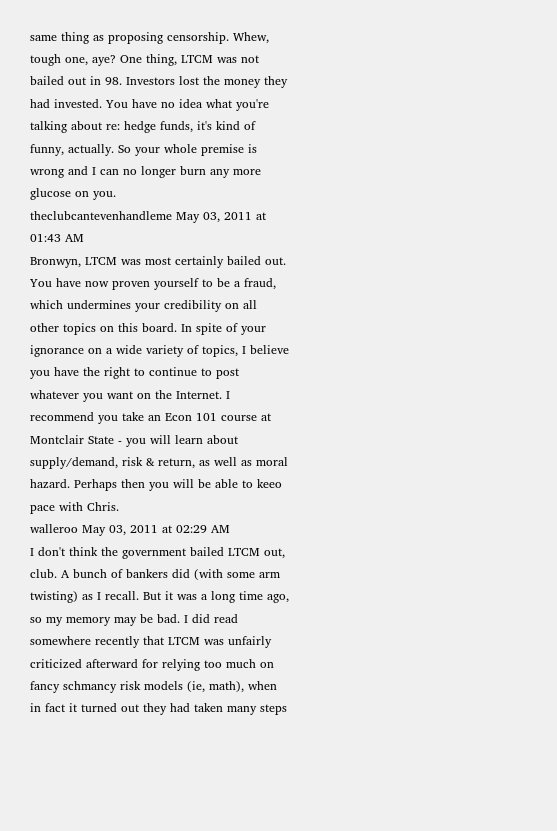same thing as proposing censorship. Whew, tough one, aye? One thing, LTCM was not bailed out in 98. Investors lost the money they had invested. You have no idea what you're talking about re: hedge funds, it's kind of funny, actually. So your whole premise is wrong and I can no longer burn any more glucose on you.
theclubcantevenhandleme May 03, 2011 at 01:43 AM
Bronwyn, LTCM was most certainly bailed out. You have now proven yourself to be a fraud, which undermines your credibility on all other topics on this board. In spite of your ignorance on a wide variety of topics, I believe you have the right to continue to post whatever you want on the Internet. I recommend you take an Econ 101 course at Montclair State - you will learn about supply/demand, risk & return, as well as moral hazard. Perhaps then you will be able to keeo pace with Chris.
walleroo May 03, 2011 at 02:29 AM
I don't think the government bailed LTCM out, club. A bunch of bankers did (with some arm twisting) as I recall. But it was a long time ago, so my memory may be bad. I did read somewhere recently that LTCM was unfairly criticized afterward for relying too much on fancy schmancy risk models (ie, math), when in fact it turned out they had taken many steps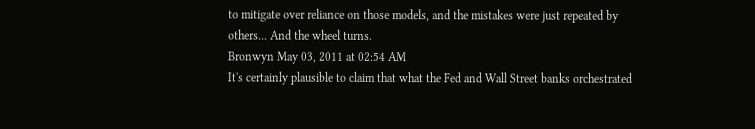to mitigate over reliance on those models, and the mistakes were just repeated by others... And the wheel turns.
Bronwyn May 03, 2011 at 02:54 AM
It's certainly plausible to claim that what the Fed and Wall Street banks orchestrated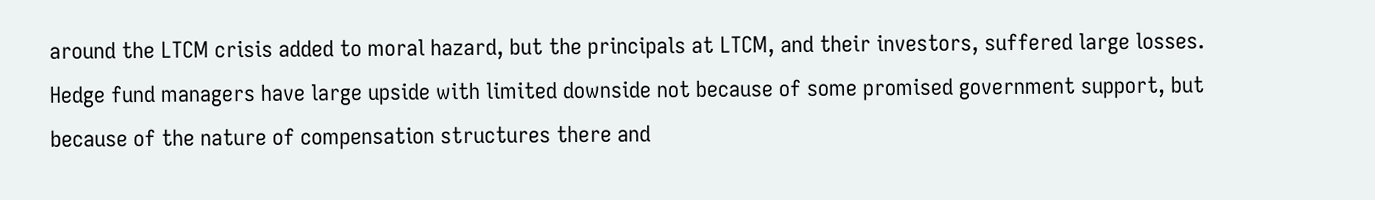around the LTCM crisis added to moral hazard, but the principals at LTCM, and their investors, suffered large losses. Hedge fund managers have large upside with limited downside not because of some promised government support, but because of the nature of compensation structures there and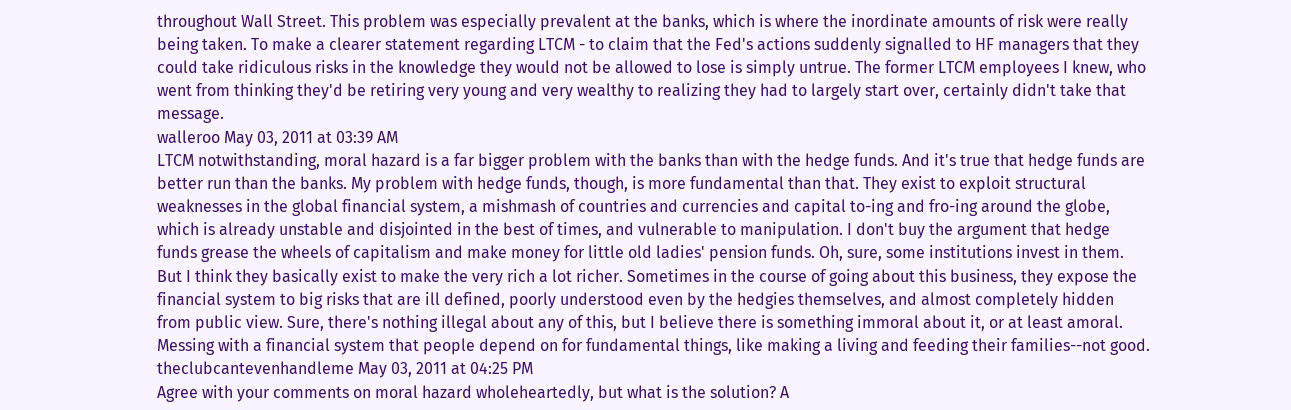throughout Wall Street. This problem was especially prevalent at the banks, which is where the inordinate amounts of risk were really being taken. To make a clearer statement regarding LTCM - to claim that the Fed's actions suddenly signalled to HF managers that they could take ridiculous risks in the knowledge they would not be allowed to lose is simply untrue. The former LTCM employees I knew, who went from thinking they'd be retiring very young and very wealthy to realizing they had to largely start over, certainly didn't take that message.
walleroo May 03, 2011 at 03:39 AM
LTCM notwithstanding, moral hazard is a far bigger problem with the banks than with the hedge funds. And it's true that hedge funds are better run than the banks. My problem with hedge funds, though, is more fundamental than that. They exist to exploit structural weaknesses in the global financial system, a mishmash of countries and currencies and capital to-ing and fro-ing around the globe, which is already unstable and disjointed in the best of times, and vulnerable to manipulation. I don't buy the argument that hedge funds grease the wheels of capitalism and make money for little old ladies' pension funds. Oh, sure, some institutions invest in them. But I think they basically exist to make the very rich a lot richer. Sometimes in the course of going about this business, they expose the financial system to big risks that are ill defined, poorly understood even by the hedgies themselves, and almost completely hidden from public view. Sure, there's nothing illegal about any of this, but I believe there is something immoral about it, or at least amoral. Messing with a financial system that people depend on for fundamental things, like making a living and feeding their families--not good.
theclubcantevenhandleme May 03, 2011 at 04:25 PM
Agree with your comments on moral hazard wholeheartedly, but what is the solution? A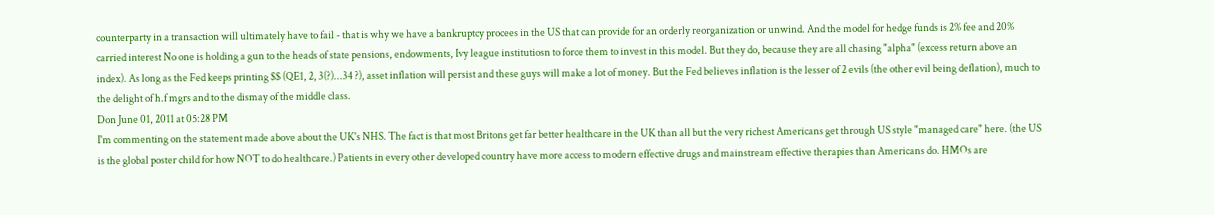counterparty in a transaction will ultimately have to fail - that is why we have a bankruptcy procees in the US that can provide for an orderly reorganization or unwind. And the model for hedge funds is 2% fee and 20% carried interest No one is holding a gun to the heads of state pensions, endowments, Ivy league institutiosn to force them to invest in this model. But they do, because they are all chasing "alpha" (excess return above an index). As long as the Fed keeps printing $$ (QE1, 2, 3(?)...34 ?), asset inflation will persist and these guys will make a lot of money. But the Fed believes inflation is the lesser of 2 evils (the other evil being deflation), much to the delight of h.f mgrs and to the dismay of the middle class.
Don June 01, 2011 at 05:28 PM
I'm commenting on the statement made above about the UK's NHS. The fact is that most Britons get far better healthcare in the UK than all but the very richest Americans get through US style "managed care" here. (the US is the global poster child for how NOT to do healthcare.) Patients in every other developed country have more access to modern effective drugs and mainstream effective therapies than Americans do. HMOs are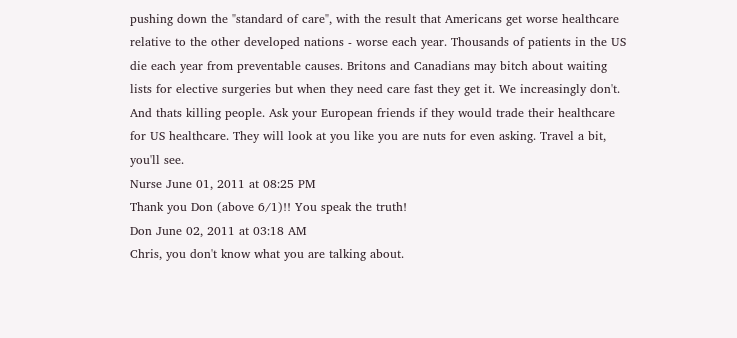pushing down the "standard of care", with the result that Americans get worse healthcare relative to the other developed nations - worse each year. Thousands of patients in the US die each year from preventable causes. Britons and Canadians may bitch about waiting lists for elective surgeries but when they need care fast they get it. We increasingly don't. And thats killing people. Ask your European friends if they would trade their healthcare for US healthcare. They will look at you like you are nuts for even asking. Travel a bit, you'll see.
Nurse June 01, 2011 at 08:25 PM
Thank you Don (above 6/1)!! You speak the truth!
Don June 02, 2011 at 03:18 AM
Chris, you don't know what you are talking about.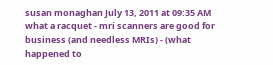susan monaghan July 13, 2011 at 09:35 AM
what a racquet - mri scanners are good for business (and needless MRIs) - (what happened to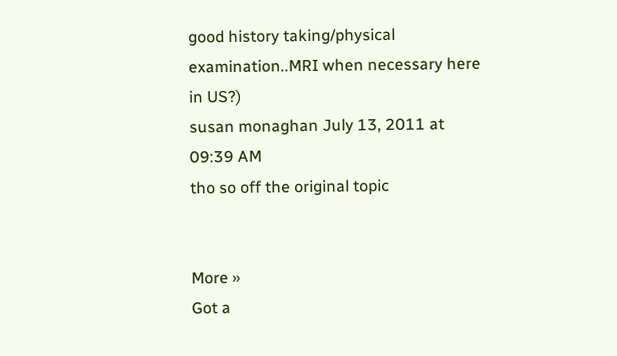good history taking/physical examination..MRI when necessary here in US?)
susan monaghan July 13, 2011 at 09:39 AM
tho so off the original topic


More »
Got a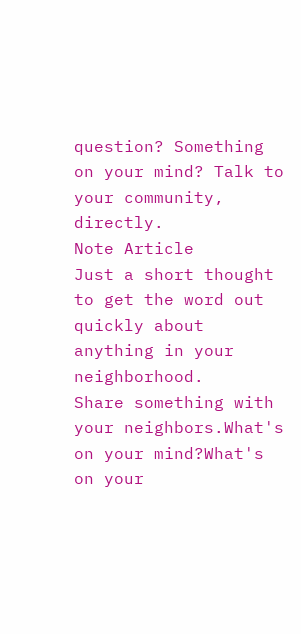question? Something on your mind? Talk to your community, directly.
Note Article
Just a short thought to get the word out quickly about anything in your neighborhood.
Share something with your neighbors.What's on your mind?What's on your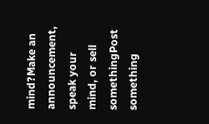mind?Make an announcement, speak your mind, or sell somethingPost something